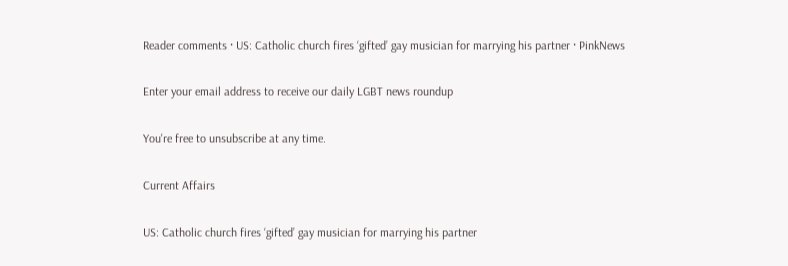Reader comments · US: Catholic church fires ‘gifted’ gay musician for marrying his partner · PinkNews

Enter your email address to receive our daily LGBT news roundup

You're free to unsubscribe at any time.

Current Affairs

US: Catholic church fires ‘gifted’ gay musician for marrying his partner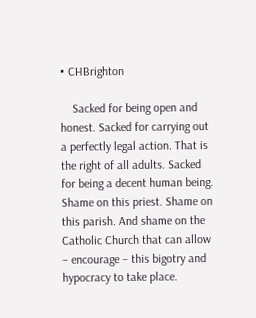• CHBrighton

    Sacked for being open and honest. Sacked for carrying out a perfectly legal action. That is the right of all adults. Sacked for being a decent human being. Shame on this priest. Shame on this parish. And shame on the Catholic Church that can allow – encourage – this bigotry and hypocracy to take place.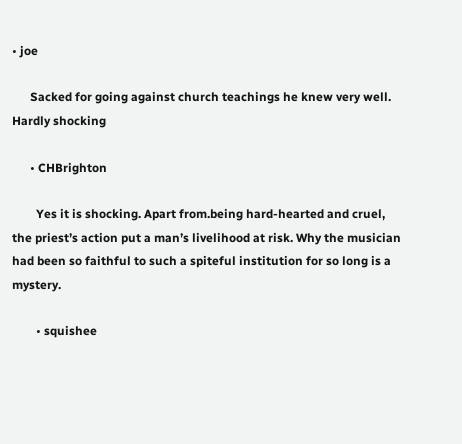• joe

      Sacked for going against church teachings he knew very well. Hardly shocking

      • CHBrighton

        Yes it is shocking. Apart from.being hard-hearted and cruel, the priest’s action put a man’s livelihood at risk. Why the musician had been so faithful to such a spiteful institution for so long is a mystery.

        • squishee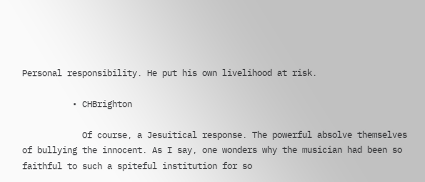Personal responsibility. He put his own livelihood at risk.

          • CHBrighton

            Of course, a Jesuitical response. The powerful absolve themselves of bullying the innocent. As I say, one wonders why the musician had been so faithful to such a spiteful institution for so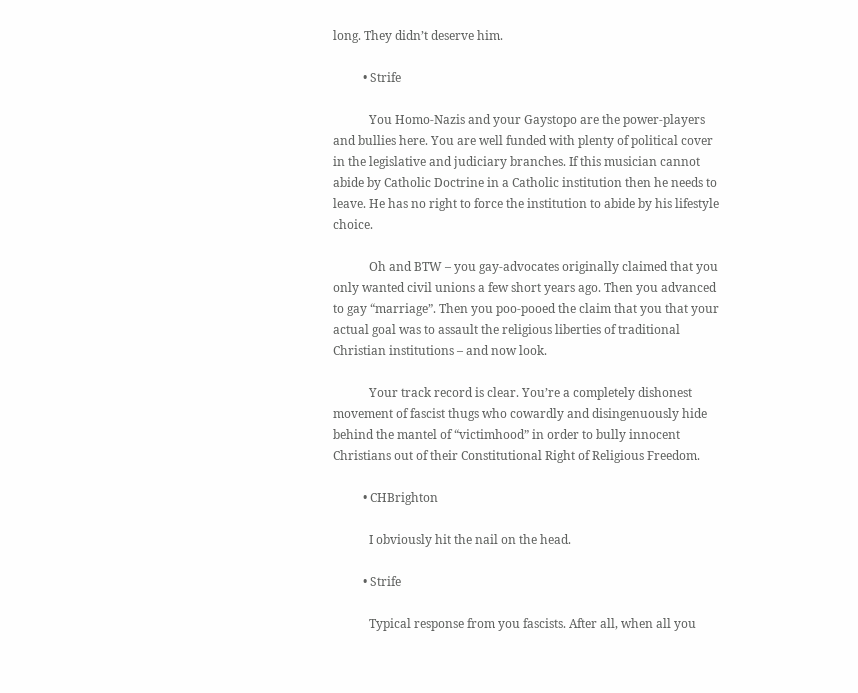long. They didn’t deserve him.

          • Strife

            You Homo-Nazis and your Gaystopo are the power-players and bullies here. You are well funded with plenty of political cover in the legislative and judiciary branches. If this musician cannot abide by Catholic Doctrine in a Catholic institution then he needs to leave. He has no right to force the institution to abide by his lifestyle choice.

            Oh and BTW – you gay-advocates originally claimed that you only wanted civil unions a few short years ago. Then you advanced to gay “marriage”. Then you poo-pooed the claim that you that your actual goal was to assault the religious liberties of traditional Christian institutions – and now look.

            Your track record is clear. You’re a completely dishonest movement of fascist thugs who cowardly and disingenuously hide behind the mantel of “victimhood” in order to bully innocent Christians out of their Constitutional Right of Religious Freedom.

          • CHBrighton

            I obviously hit the nail on the head.

          • Strife

            Typical response from you fascists. After all, when all you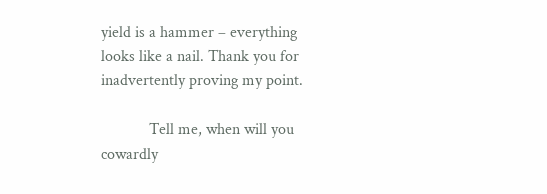yield is a hammer – everything looks like a nail. Thank you for inadvertently proving my point.

            Tell me, when will you cowardly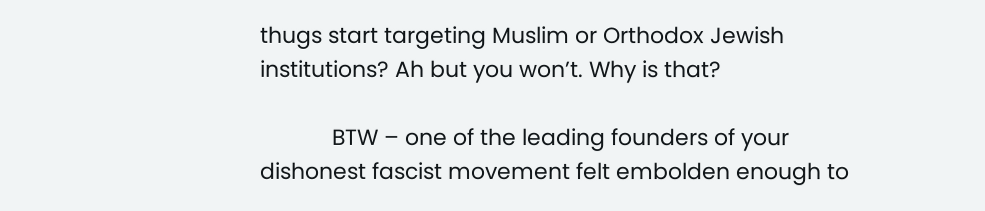thugs start targeting Muslim or Orthodox Jewish institutions? Ah but you won’t. Why is that?

            BTW – one of the leading founders of your dishonest fascist movement felt embolden enough to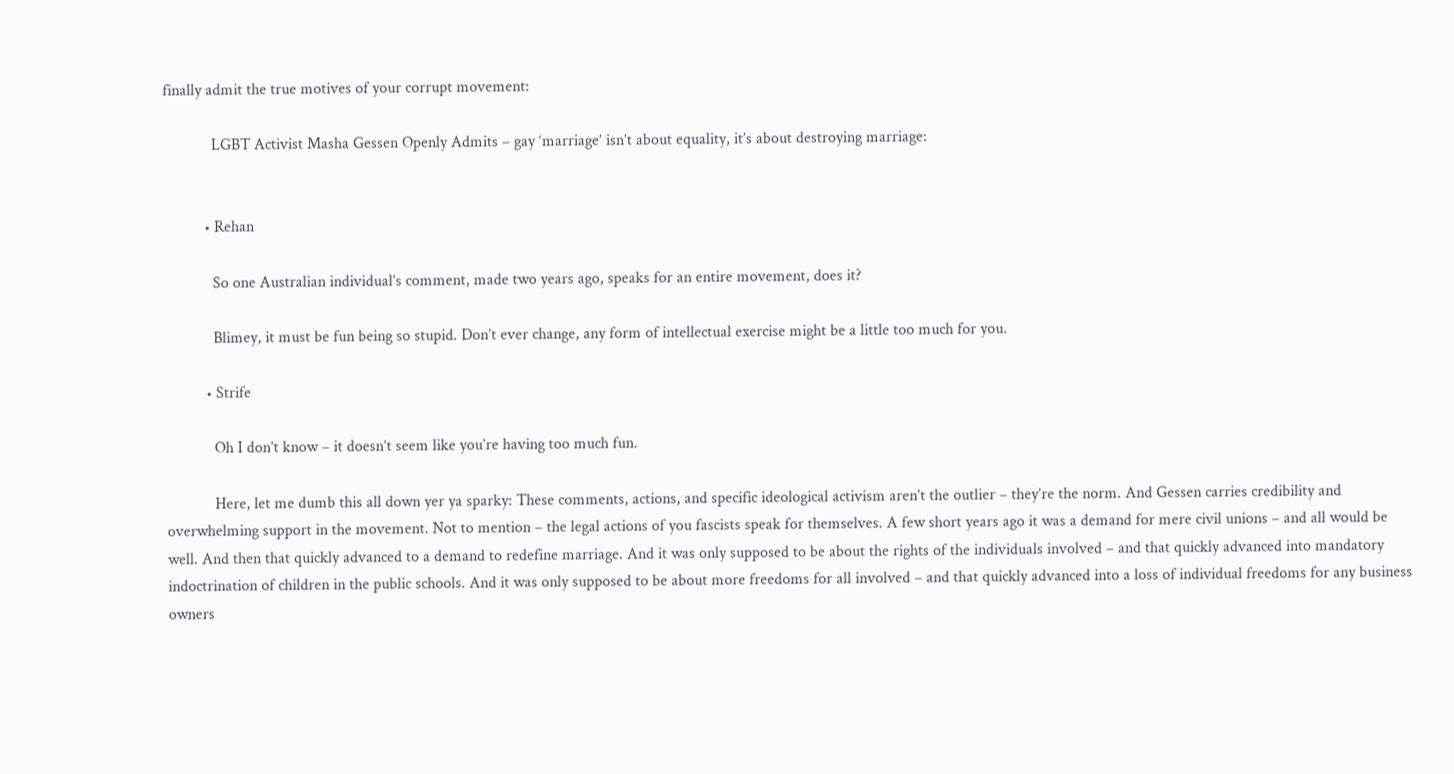finally admit the true motives of your corrupt movement:

            LGBT Activist Masha Gessen Openly Admits – gay ‘marriage’ isn’t about equality, it’s about destroying marriage:


          • Rehan

            So one Australian individual’s comment, made two years ago, speaks for an entire movement, does it?

            Blimey, it must be fun being so stupid. Don’t ever change, any form of intellectual exercise might be a little too much for you.

          • Strife

            Oh I don’t know – it doesn’t seem like you’re having too much fun.

            Here, let me dumb this all down yer ya sparky: These comments, actions, and specific ideological activism aren’t the outlier – they’re the norm. And Gessen carries credibility and overwhelming support in the movement. Not to mention – the legal actions of you fascists speak for themselves. A few short years ago it was a demand for mere civil unions – and all would be well. And then that quickly advanced to a demand to redefine marriage. And it was only supposed to be about the rights of the individuals involved – and that quickly advanced into mandatory indoctrination of children in the public schools. And it was only supposed to be about more freedoms for all involved – and that quickly advanced into a loss of individual freedoms for any business owners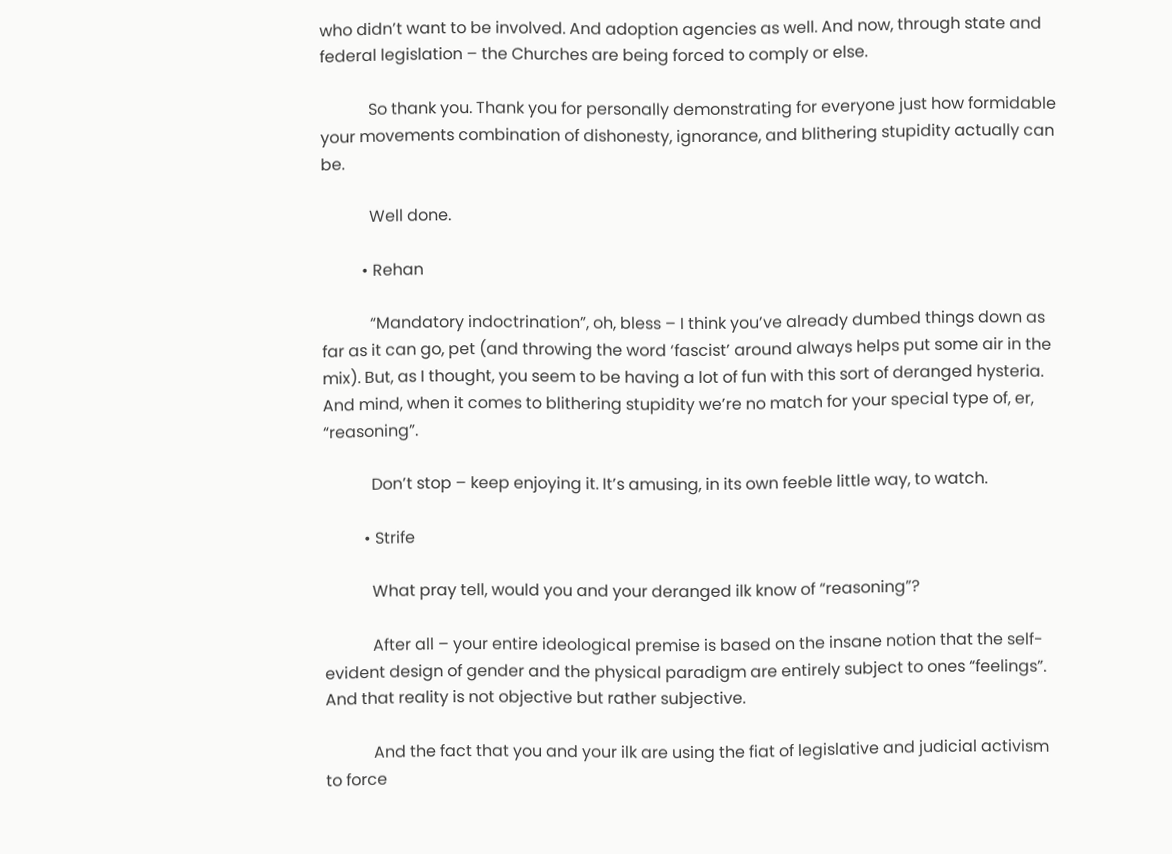who didn’t want to be involved. And adoption agencies as well. And now, through state and federal legislation – the Churches are being forced to comply or else.

            So thank you. Thank you for personally demonstrating for everyone just how formidable your movements combination of dishonesty, ignorance, and blithering stupidity actually can be.

            Well done.

          • Rehan

            “Mandatory indoctrination”, oh, bless – I think you’ve already dumbed things down as far as it can go, pet (and throwing the word ‘fascist’ around always helps put some air in the mix). But, as I thought, you seem to be having a lot of fun with this sort of deranged hysteria. And mind, when it comes to blithering stupidity we’re no match for your special type of, er, “reasoning”.

            Don’t stop – keep enjoying it. It’s amusing, in its own feeble little way, to watch.

          • Strife

            What pray tell, would you and your deranged ilk know of “reasoning”?

            After all – your entire ideological premise is based on the insane notion that the self-evident design of gender and the physical paradigm are entirely subject to ones “feelings”. And that reality is not objective but rather subjective.

            And the fact that you and your ilk are using the fiat of legislative and judicial activism to force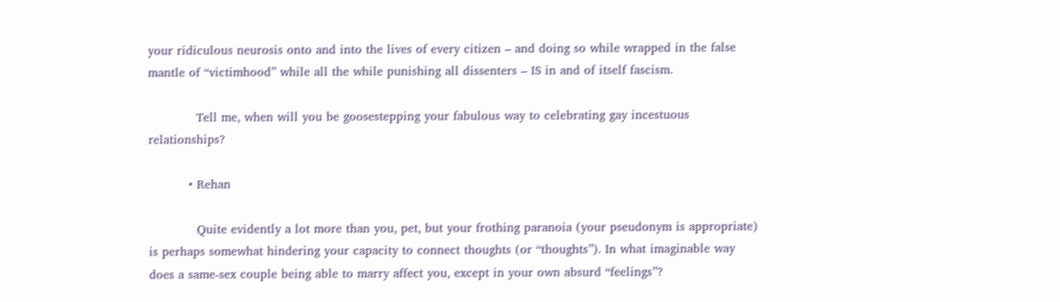your ridiculous neurosis onto and into the lives of every citizen – and doing so while wrapped in the false mantle of “victimhood” while all the while punishing all dissenters – IS in and of itself fascism.

            Tell me, when will you be goosestepping your fabulous way to celebrating gay incestuous relationships?

          • Rehan

            Quite evidently a lot more than you, pet, but your frothing paranoia (your pseudonym is appropriate) is perhaps somewhat hindering your capacity to connect thoughts (or “thoughts”). In what imaginable way does a same-sex couple being able to marry affect you, except in your own absurd “feelings”?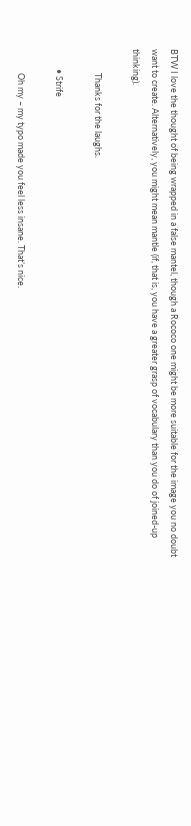BTW I love the thought of being wrapped in a false mantel, though a Rococo one might be more suitable for the image you no doubt want to create. Alternatively, you might mean mantle (if, that is, you have a greater grasp of vocabulary than you do of joined-up thinking).

            Thanks for the laughs.

          • Strife

            Oh my – my typo made you feel less insane. That’s nice.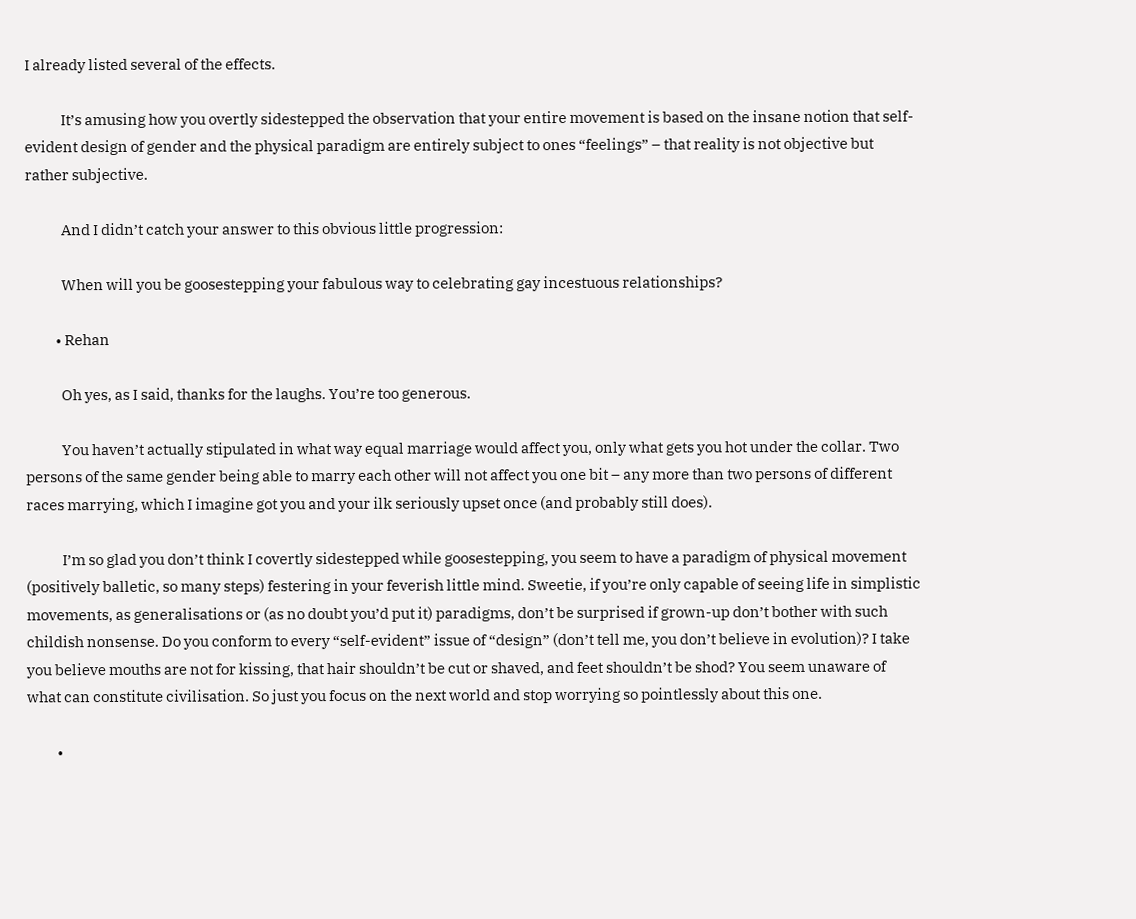I already listed several of the effects.

            It’s amusing how you overtly sidestepped the observation that your entire movement is based on the insane notion that self-evident design of gender and the physical paradigm are entirely subject to ones “feelings” – that reality is not objective but rather subjective.

            And I didn’t catch your answer to this obvious little progression:

            When will you be goosestepping your fabulous way to celebrating gay incestuous relationships?

          • Rehan

            Oh yes, as I said, thanks for the laughs. You’re too generous.

            You haven’t actually stipulated in what way equal marriage would affect you, only what gets you hot under the collar. Two persons of the same gender being able to marry each other will not affect you one bit – any more than two persons of different races marrying, which I imagine got you and your ilk seriously upset once (and probably still does).

            I’m so glad you don’t think I covertly sidestepped while goosestepping, you seem to have a paradigm of physical movement (positively balletic, so many steps) festering in your feverish little mind. Sweetie, if you’re only capable of seeing life in simplistic movements, as generalisations or (as no doubt you’d put it) paradigms, don’t be surprised if grown-up don’t bother with such childish nonsense. Do you conform to every “self-evident” issue of “design” (don’t tell me, you don’t believe in evolution)? I take you believe mouths are not for kissing, that hair shouldn’t be cut or shaved, and feet shouldn’t be shod? You seem unaware of what can constitute civilisation. So just you focus on the next world and stop worrying so pointlessly about this one.

          •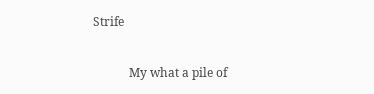Strife

            My what a pile of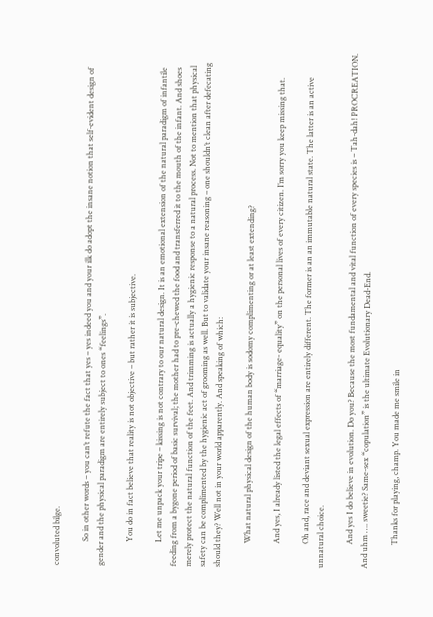convoluted bilge.

            So in other words – you can’t refute the fact that yes – yes indeed you and your ilk do adopt the insane notion that self-evident design of gender and the physical paradigm are entirely subject to ones “feelings”.

            You do in fact believe that reality is not objective – but rather it is subjective.

            Let me unpack your tripe – kissing is not contrary to our natural design. It is an emotional extension of the natural paradigm of infantile feeding from a bygone period of basic survival; the mother had to pre-chewed the food and transferred it to the mouth of the infant. And shoes merely protect the natural function of the feet. And trimming is actually a hygienic response to a natural process. Not to mention that physical safety can be complimented by the hygienic act of grooming as well. But to validate your insane reasoning – one shouldn’t clean after defecating should they? Well not in your world apparently. And speaking of which:

            What natural physical design of the human body is sodomy complimenting or at least extending?

            And yes, I already listed the legal effects of “marriage- equality” on the personal lives of every citizen. I’m sorry you keep missing that.

            Oh and, race and deviant sexual expression are entirely different. The former is an an immutable natural state. The latter is an active unnatural choice.

            And yes I do believe in evolution. Do you? Because the most fundamental and vital function of every species is – Tah-dah! PROCREATION. And uhm …. sweetie? Same-sex “copulation” is the ultimate Evolutionary Dead-End.

            Thanks for playing, champ. You made me smile in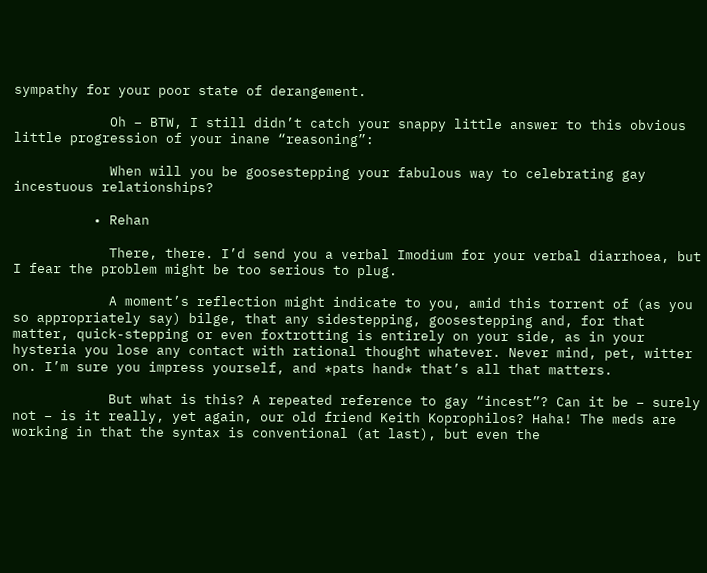sympathy for your poor state of derangement.

            Oh – BTW, I still didn’t catch your snappy little answer to this obvious little progression of your inane “reasoning”:

            When will you be goosestepping your fabulous way to celebrating gay incestuous relationships?

          • Rehan

            There, there. I’d send you a verbal Imodium for your verbal diarrhoea, but I fear the problem might be too serious to plug.

            A moment’s reflection might indicate to you, amid this torrent of (as you so appropriately say) bilge, that any sidestepping, goosestepping and, for that matter, quick-stepping or even foxtrotting is entirely on your side, as in your hysteria you lose any contact with rational thought whatever. Never mind, pet, witter on. I’m sure you impress yourself, and *pats hand* that’s all that matters.

            But what is this? A repeated reference to gay “incest”? Can it be – surely not – is it really, yet again, our old friend Keith Koprophilos? Haha! The meds are working in that the syntax is conventional (at last), but even the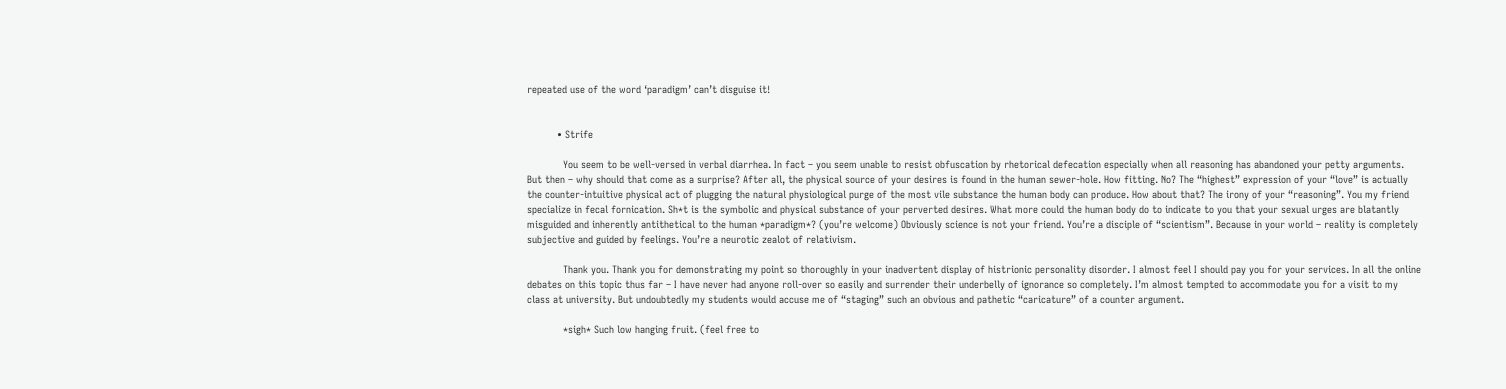repeated use of the word ‘paradigm’ can’t disguise it!


          • Strife

            You seem to be well-versed in verbal diarrhea. In fact – you seem unable to resist obfuscation by rhetorical defecation especially when all reasoning has abandoned your petty arguments. But then – why should that come as a surprise? After all, the physical source of your desires is found in the human sewer-hole. How fitting. No? The “highest” expression of your “love” is actually the counter-intuitive physical act of plugging the natural physiological purge of the most vile substance the human body can produce. How about that? The irony of your “reasoning”. You my friend specialize in fecal fornication. Sh*t is the symbolic and physical substance of your perverted desires. What more could the human body do to indicate to you that your sexual urges are blatantly misguided and inherently antithetical to the human *paradigm*? (you’re welcome) Obviously science is not your friend. You’re a disciple of “scientism”. Because in your world – reality is completely subjective and guided by feelings. You’re a neurotic zealot of relativism.

            Thank you. Thank you for demonstrating my point so thoroughly in your inadvertent display of histrionic personality disorder. I almost feel I should pay you for your services. In all the online debates on this topic thus far – I have never had anyone roll-over so easily and surrender their underbelly of ignorance so completely. I’m almost tempted to accommodate you for a visit to my class at university. But undoubtedly my students would accuse me of “staging” such an obvious and pathetic “caricature” of a counter argument.

            *sigh* Such low hanging fruit. (feel free to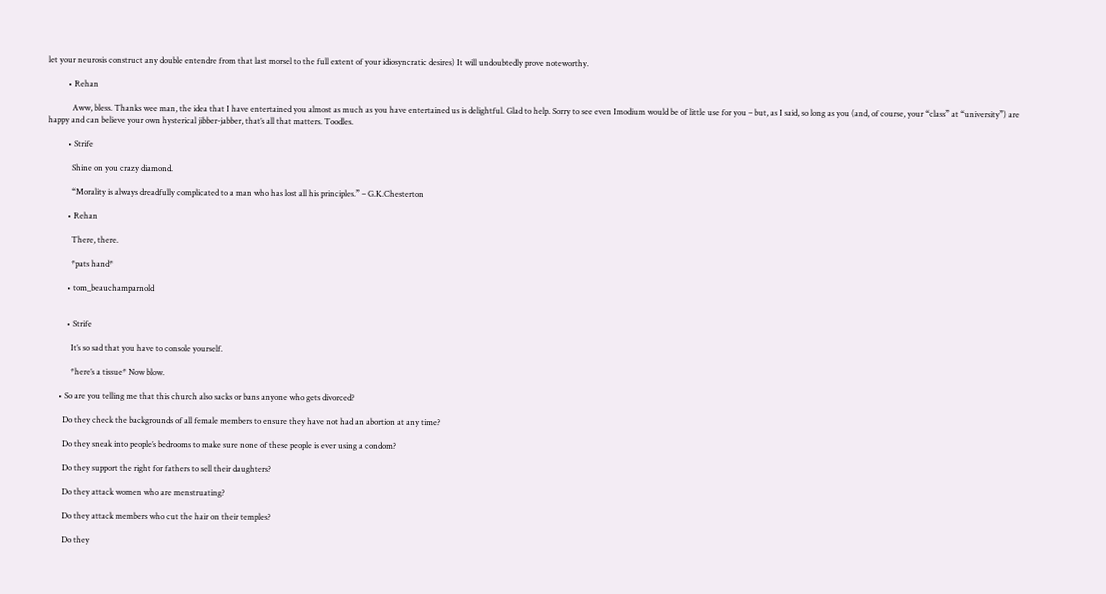let your neurosis construct any double entendre from that last morsel to the full extent of your idiosyncratic desires) It will undoubtedly prove noteworthy.

          • Rehan

            Aww, bless. Thanks wee man, the idea that I have entertained you almost as much as you have entertained us is delightful. Glad to help. Sorry to see even Imodium would be of little use for you – but, as I said, so long as you (and, of course, your “class” at “university”) are happy and can believe your own hysterical jibber-jabber, that’s all that matters. Toodles.

          • Strife

            Shine on you crazy diamond.

            “Morality is always dreadfully complicated to a man who has lost all his principles.” – G.K.Chesterton

          • Rehan

            There, there.

            *pats hand*

          • tom_beauchamparnold


          • Strife

            It’s so sad that you have to console yourself.

            *here’s a tissue* Now blow.

      • So are you telling me that this church also sacks or bans anyone who gets divorced?

        Do they check the backgrounds of all female members to ensure they have not had an abortion at any time?

        Do they sneak into people’s bedrooms to make sure none of these people is ever using a condom?

        Do they support the right for fathers to sell their daughters?

        Do they attack women who are menstruating?

        Do they attack members who cut the hair on their temples?

        Do they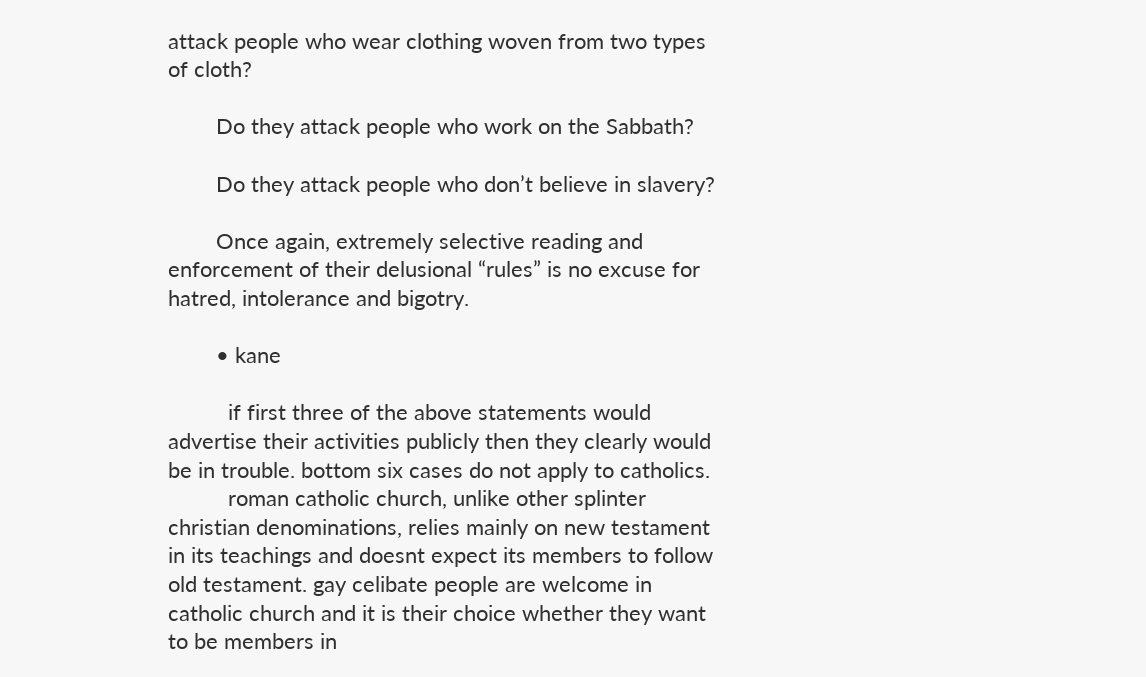attack people who wear clothing woven from two types of cloth?

        Do they attack people who work on the Sabbath?

        Do they attack people who don’t believe in slavery?

        Once again, extremely selective reading and enforcement of their delusional “rules” is no excuse for hatred, intolerance and bigotry.

        • kane

          if first three of the above statements would advertise their activities publicly then they clearly would be in trouble. bottom six cases do not apply to catholics.
          roman catholic church, unlike other splinter christian denominations, relies mainly on new testament in its teachings and doesnt expect its members to follow old testament. gay celibate people are welcome in catholic church and it is their choice whether they want to be members in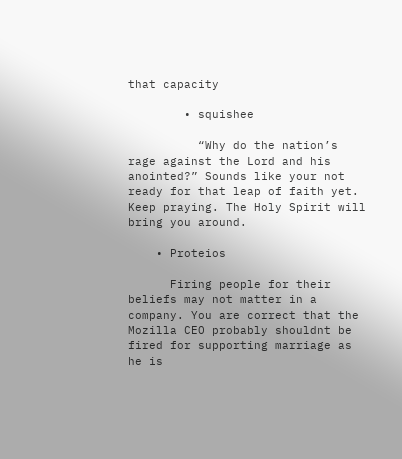that capacity

        • squishee

          “Why do the nation’s rage against the Lord and his anointed?” Sounds like your not ready for that leap of faith yet. Keep praying. The Holy Spirit will bring you around.

    • Proteios

      Firing people for their beliefs may not matter in a company. You are correct that the Mozilla CEO probably shouldnt be fired for supporting marriage as he is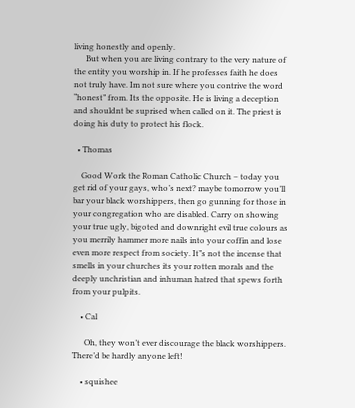living honestly and openly.
      But when you are living contrary to the very nature of the entity you worship in. If he professes faith he does not truly have. Im not sure where you contrive the word “honest” from. Its the opposite. He is living a deception and shouldnt be suprised when called on it. The priest is doing his duty to protect his flock.

  • Thomas

    Good Work the Roman Catholic Church – today you get rid of your gays, who’s next? maybe tomorrow you’ll bar your black worshippers, then go gunning for those in your congregation who are disabled. Carry on showing your true ugly, bigoted and downright evil true colours as you merrily hammer more nails into your coffin and lose even more respect from society. It”s not the incense that smells in your churches its your rotten morals and the deeply unchristian and inhuman hatred that spews forth from your pulpits.

    • Cal

      Oh, they won’t ever discourage the black worshippers. There’d be hardly anyone left!

    • squishee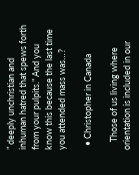” deeply unchristian and inhuman hatred that spews forth from your pulpits.” And you know this because the last time you attended mass was…?

  • Christopher in Canada

    Those of us living where orientation is included in our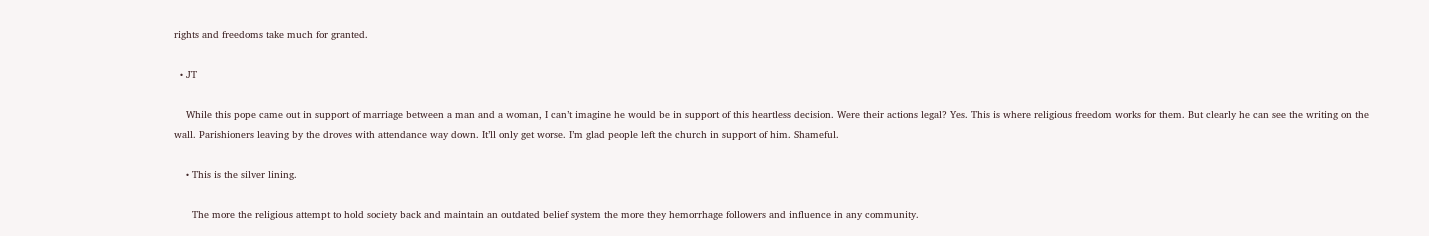rights and freedoms take much for granted.

  • JT

    While this pope came out in support of marriage between a man and a woman, I can’t imagine he would be in support of this heartless decision. Were their actions legal? Yes. This is where religious freedom works for them. But clearly he can see the writing on the wall. Parishioners leaving by the droves with attendance way down. It’ll only get worse. I’m glad people left the church in support of him. Shameful.

    • This is the silver lining.

      The more the religious attempt to hold society back and maintain an outdated belief system the more they hemorrhage followers and influence in any community.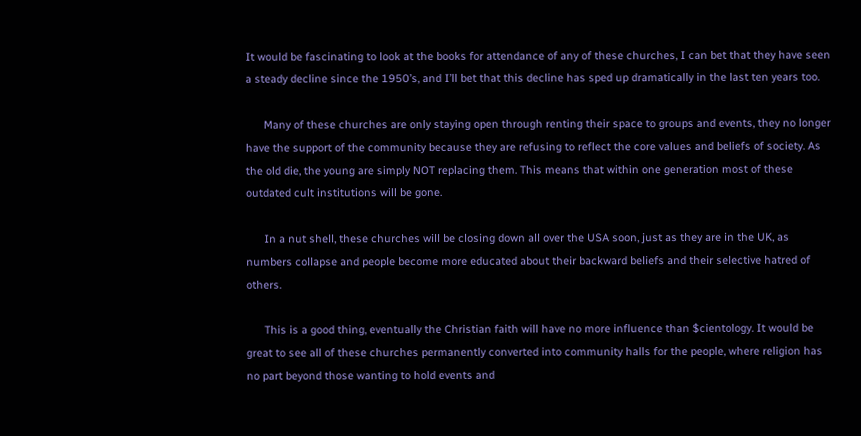It would be fascinating to look at the books for attendance of any of these churches, I can bet that they have seen a steady decline since the 1950’s, and I’ll bet that this decline has sped up dramatically in the last ten years too.

      Many of these churches are only staying open through renting their space to groups and events, they no longer have the support of the community because they are refusing to reflect the core values and beliefs of society. As the old die, the young are simply NOT replacing them. This means that within one generation most of these outdated cult institutions will be gone.

      In a nut shell, these churches will be closing down all over the USA soon, just as they are in the UK, as numbers collapse and people become more educated about their backward beliefs and their selective hatred of others.

      This is a good thing, eventually the Christian faith will have no more influence than $cientology. It would be great to see all of these churches permanently converted into community halls for the people, where religion has no part beyond those wanting to hold events and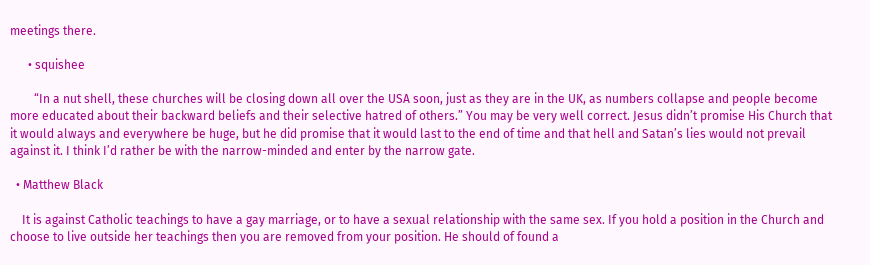meetings there.

      • squishee

        “In a nut shell, these churches will be closing down all over the USA soon, just as they are in the UK, as numbers collapse and people become more educated about their backward beliefs and their selective hatred of others.” You may be very well correct. Jesus didn’t promise His Church that it would always and everywhere be huge, but he did promise that it would last to the end of time and that hell and Satan’s lies would not prevail against it. I think I’d rather be with the narrow-minded and enter by the narrow gate.

  • Matthew Black

    It is against Catholic teachings to have a gay marriage, or to have a sexual relationship with the same sex. If you hold a position in the Church and choose to live outside her teachings then you are removed from your position. He should of found a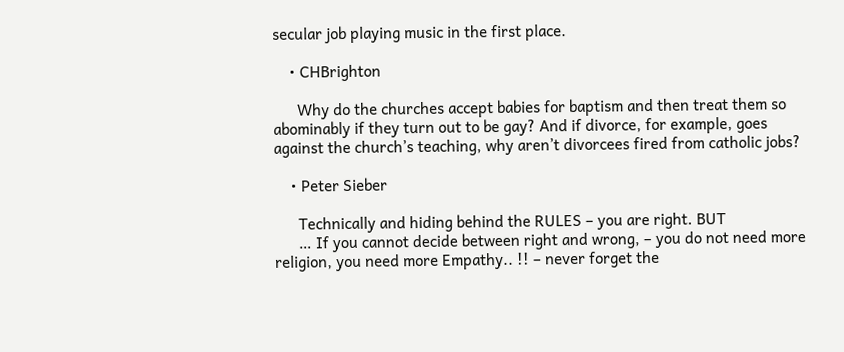secular job playing music in the first place.

    • CHBrighton

      Why do the churches accept babies for baptism and then treat them so abominably if they turn out to be gay? And if divorce, for example, goes against the church’s teaching, why aren’t divorcees fired from catholic jobs?

    • Peter Sieber

      Technically and hiding behind the RULES – you are right. BUT
      … If you cannot decide between right and wrong, – you do not need more religion, you need more Empathy.. !! – never forget the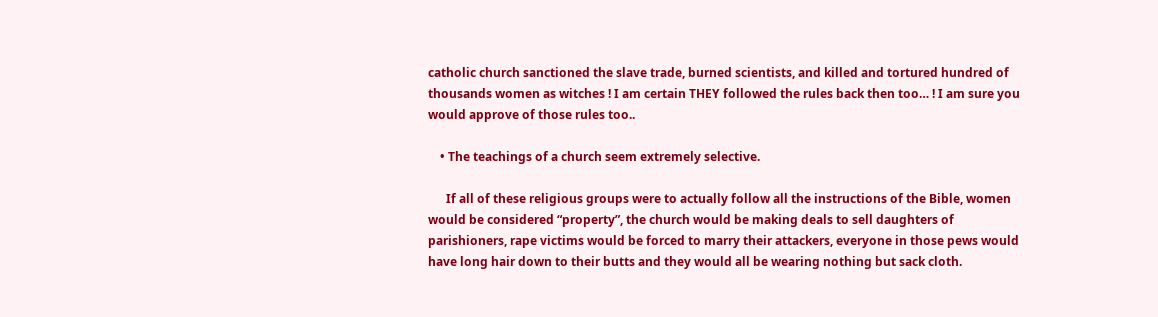catholic church sanctioned the slave trade, burned scientists, and killed and tortured hundred of thousands women as witches ! I am certain THEY followed the rules back then too… ! I am sure you would approve of those rules too..

    • The teachings of a church seem extremely selective.

      If all of these religious groups were to actually follow all the instructions of the Bible, women would be considered “property”, the church would be making deals to sell daughters of parishioners, rape victims would be forced to marry their attackers, everyone in those pews would have long hair down to their butts and they would all be wearing nothing but sack cloth.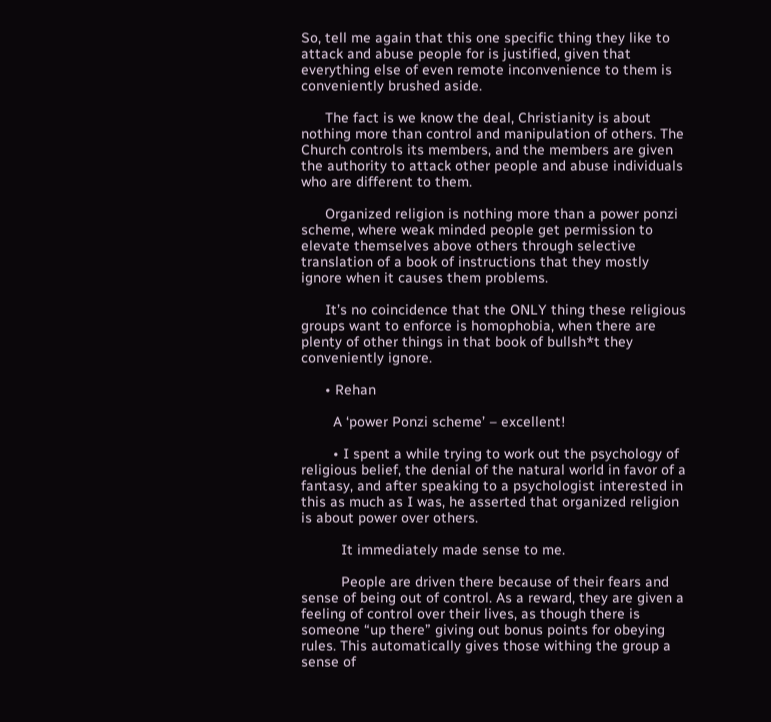So, tell me again that this one specific thing they like to attack and abuse people for is justified, given that everything else of even remote inconvenience to them is conveniently brushed aside.

      The fact is we know the deal, Christianity is about nothing more than control and manipulation of others. The Church controls its members, and the members are given the authority to attack other people and abuse individuals who are different to them.

      Organized religion is nothing more than a power ponzi scheme, where weak minded people get permission to elevate themselves above others through selective translation of a book of instructions that they mostly ignore when it causes them problems.

      It’s no coincidence that the ONLY thing these religious groups want to enforce is homophobia, when there are plenty of other things in that book of bullsh*t they conveniently ignore.

      • Rehan

        A ‘power Ponzi scheme’ – excellent!

        • I spent a while trying to work out the psychology of religious belief, the denial of the natural world in favor of a fantasy, and after speaking to a psychologist interested in this as much as I was, he asserted that organized religion is about power over others.

          It immediately made sense to me.

          People are driven there because of their fears and sense of being out of control. As a reward, they are given a feeling of control over their lives, as though there is someone “up there” giving out bonus points for obeying rules. This automatically gives those withing the group a sense of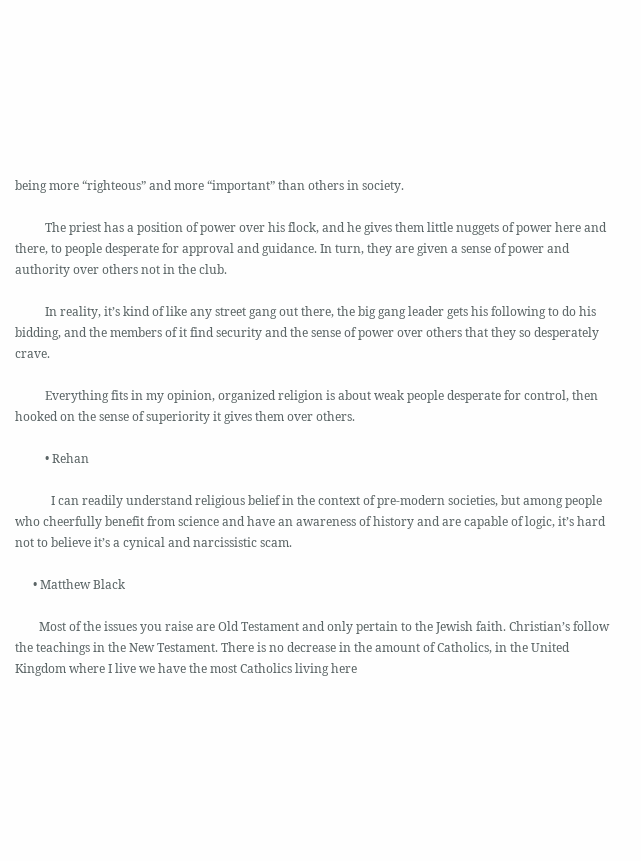being more “righteous” and more “important” than others in society.

          The priest has a position of power over his flock, and he gives them little nuggets of power here and there, to people desperate for approval and guidance. In turn, they are given a sense of power and authority over others not in the club.

          In reality, it’s kind of like any street gang out there, the big gang leader gets his following to do his bidding, and the members of it find security and the sense of power over others that they so desperately crave.

          Everything fits in my opinion, organized religion is about weak people desperate for control, then hooked on the sense of superiority it gives them over others.

          • Rehan

            I can readily understand religious belief in the context of pre-modern societies, but among people who cheerfully benefit from science and have an awareness of history and are capable of logic, it’s hard not to believe it’s a cynical and narcissistic scam.

      • Matthew Black

        Most of the issues you raise are Old Testament and only pertain to the Jewish faith. Christian’s follow the teachings in the New Testament. There is no decrease in the amount of Catholics, in the United Kingdom where I live we have the most Catholics living here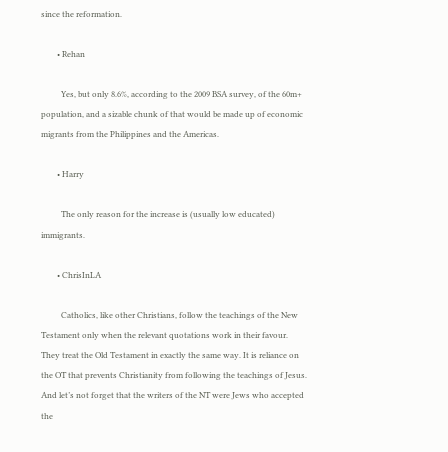since the reformation.

        • Rehan

          Yes, but only 8.6%, according to the 2009 BSA survey, of the 60m+ population, and a sizable chunk of that would be made up of economic migrants from the Philippines and the Americas.

        • Harry

          The only reason for the increase is (usually low educated) immigrants.

        • ChrisInLA

          Catholics, like other Christians, follow the teachings of the New Testament only when the relevant quotations work in their favour. They treat the Old Testament in exactly the same way. It is reliance on the OT that prevents Christianity from following the teachings of Jesus. And let’s not forget that the writers of the NT were Jews who accepted the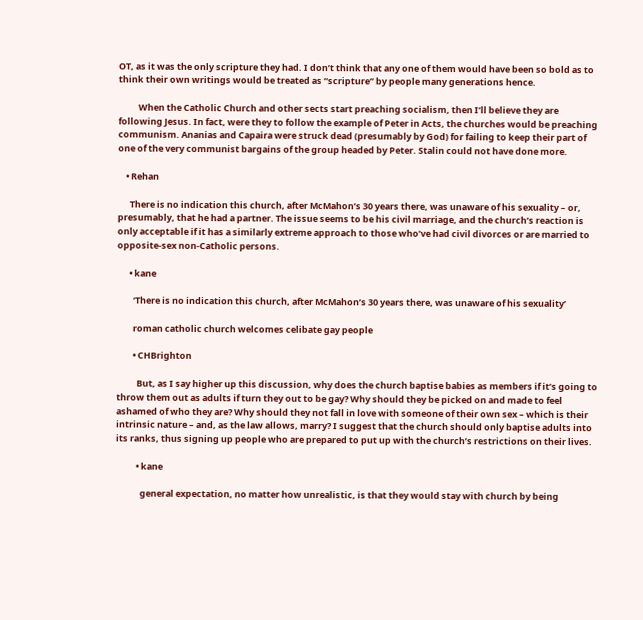OT, as it was the only scripture they had. I don’t think that any one of them would have been so bold as to think their own writings would be treated as “scripture” by people many generations hence.

          When the Catholic Church and other sects start preaching socialism, then I’ll believe they are following Jesus. In fact, were they to follow the example of Peter in Acts, the churches would be preaching communism. Ananias and Capaira were struck dead (presumably by God) for failing to keep their part of one of the very communist bargains of the group headed by Peter. Stalin could not have done more.

    • Rehan

      There is no indication this church, after McMahon’s 30 years there, was unaware of his sexuality – or, presumably, that he had a partner. The issue seems to be his civil marriage, and the church’s reaction is only acceptable if it has a similarly extreme approach to those who’ve had civil divorces or are married to opposite-sex non-Catholic persons.

      • kane

        ‘There is no indication this church, after McMahon’s 30 years there, was unaware of his sexuality’

        roman catholic church welcomes celibate gay people

        • CHBrighton

          But, as I say higher up this discussion, why does the church baptise babies as members if it’s going to throw them out as adults if turn they out to be gay? Why should they be picked on and made to feel ashamed of who they are? Why should they not fall in love with someone of their own sex – which is their intrinsic nature – and, as the law allows, marry? I suggest that the church should only baptise adults into its ranks, thus signing up people who are prepared to put up with the church’s restrictions on their lives.

          • kane

            general expectation, no matter how unrealistic, is that they would stay with church by being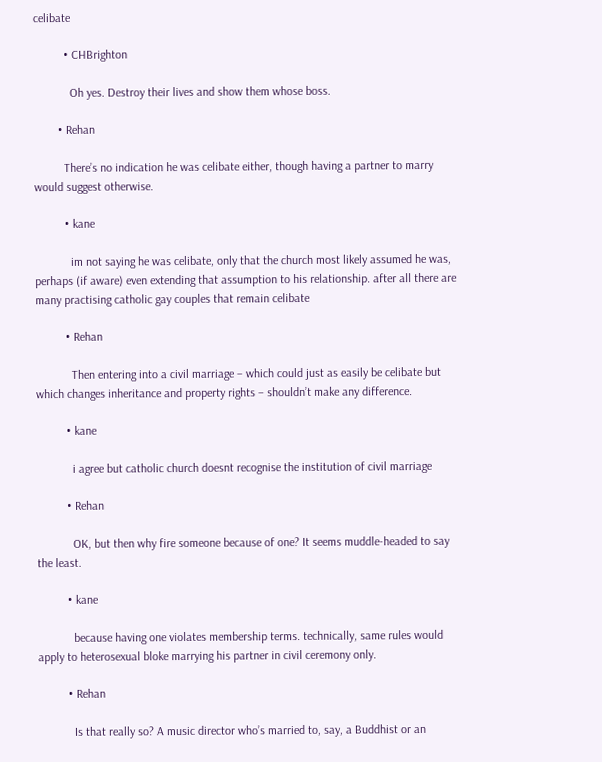celibate

          • CHBrighton

            Oh yes. Destroy their lives and show them whose boss.

        • Rehan

          There’s no indication he was celibate either, though having a partner to marry would suggest otherwise.

          • kane

            im not saying he was celibate, only that the church most likely assumed he was, perhaps (if aware) even extending that assumption to his relationship. after all there are many practising catholic gay couples that remain celibate

          • Rehan

            Then entering into a civil marriage – which could just as easily be celibate but which changes inheritance and property rights – shouldn’t make any difference.

          • kane

            i agree but catholic church doesnt recognise the institution of civil marriage

          • Rehan

            OK, but then why fire someone because of one? It seems muddle-headed to say the least.

          • kane

            because having one violates membership terms. technically, same rules would apply to heterosexual bloke marrying his partner in civil ceremony only.

          • Rehan

            Is that really so? A music director who’s married to, say, a Buddhist or an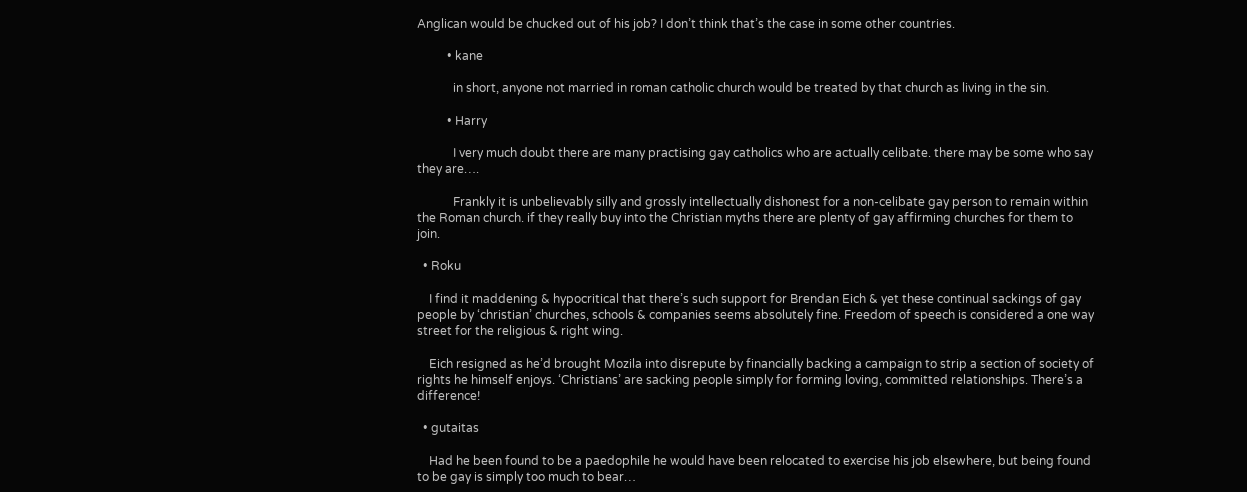Anglican would be chucked out of his job? I don’t think that’s the case in some other countries.

          • kane

            in short, anyone not married in roman catholic church would be treated by that church as living in the sin.

          • Harry

            I very much doubt there are many practising gay catholics who are actually celibate. there may be some who say they are….

            Frankly it is unbelievably silly and grossly intellectually dishonest for a non-celibate gay person to remain within the Roman church. if they really buy into the Christian myths there are plenty of gay affirming churches for them to join.

  • Roku

    I find it maddening & hypocritical that there’s such support for Brendan Eich & yet these continual sackings of gay people by ‘christian’ churches, schools & companies seems absolutely fine. Freedom of speech is considered a one way street for the religious & right wing.

    Eich resigned as he’d brought Mozila into disrepute by financially backing a campaign to strip a section of society of rights he himself enjoys. ‘Christians’ are sacking people simply for forming loving, committed relationships. There’s a difference!

  • gutaitas

    Had he been found to be a paedophile he would have been relocated to exercise his job elsewhere, but being found to be gay is simply too much to bear…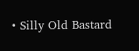• Silly Old Bastard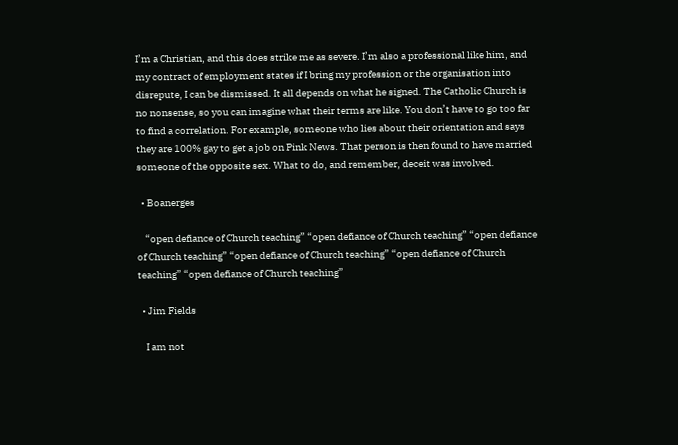I’m a Christian, and this does strike me as severe. I’m also a professional like him, and my contract of employment states if I bring my profession or the organisation into disrepute, I can be dismissed. It all depends on what he signed. The Catholic Church is no nonsense, so you can imagine what their terms are like. You don’t have to go too far to find a correlation. For example, someone who lies about their orientation and says they are 100% gay to get a job on Pink News. That person is then found to have married someone of the opposite sex. What to do, and remember, deceit was involved.

  • Boanerges

    “open defiance of Church teaching” “open defiance of Church teaching” “open defiance of Church teaching” “open defiance of Church teaching” “open defiance of Church teaching” “open defiance of Church teaching”

  • Jim Fields

    I am not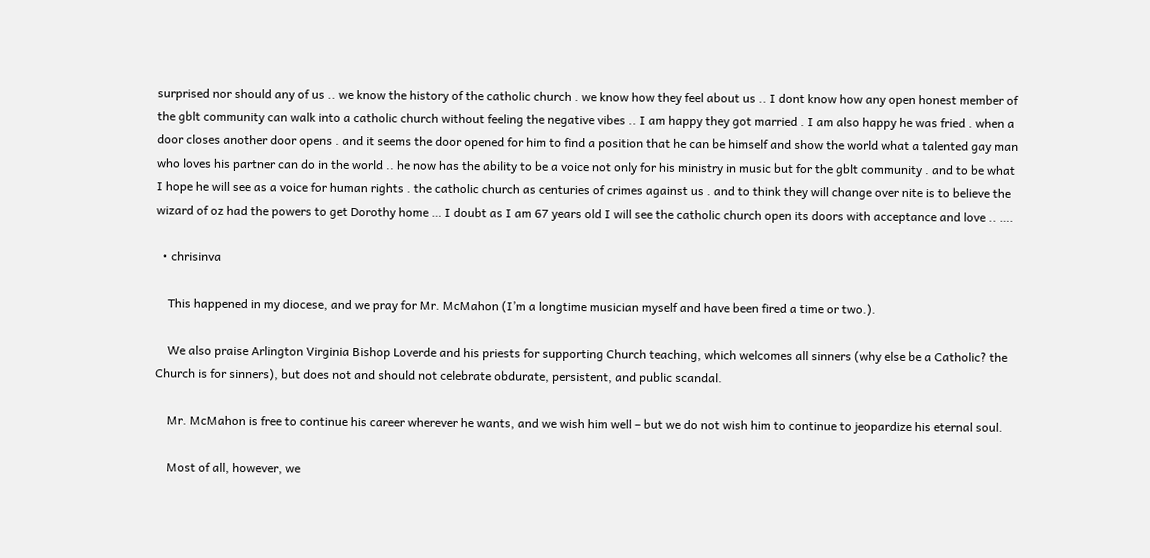surprised nor should any of us .. we know the history of the catholic church . we know how they feel about us .. I dont know how any open honest member of the gblt community can walk into a catholic church without feeling the negative vibes .. I am happy they got married . I am also happy he was fried . when a door closes another door opens . and it seems the door opened for him to find a position that he can be himself and show the world what a talented gay man who loves his partner can do in the world .. he now has the ability to be a voice not only for his ministry in music but for the gblt community . and to be what I hope he will see as a voice for human rights . the catholic church as centuries of crimes against us . and to think they will change over nite is to believe the wizard of oz had the powers to get Dorothy home … I doubt as I am 67 years old I will see the catholic church open its doors with acceptance and love .. ….

  • chrisinva

    This happened in my diocese, and we pray for Mr. McMahon (I’m a longtime musician myself and have been fired a time or two.).

    We also praise Arlington Virginia Bishop Loverde and his priests for supporting Church teaching, which welcomes all sinners (why else be a Catholic? the Church is for sinners), but does not and should not celebrate obdurate, persistent, and public scandal.

    Mr. McMahon is free to continue his career wherever he wants, and we wish him well – but we do not wish him to continue to jeopardize his eternal soul.

    Most of all, however, we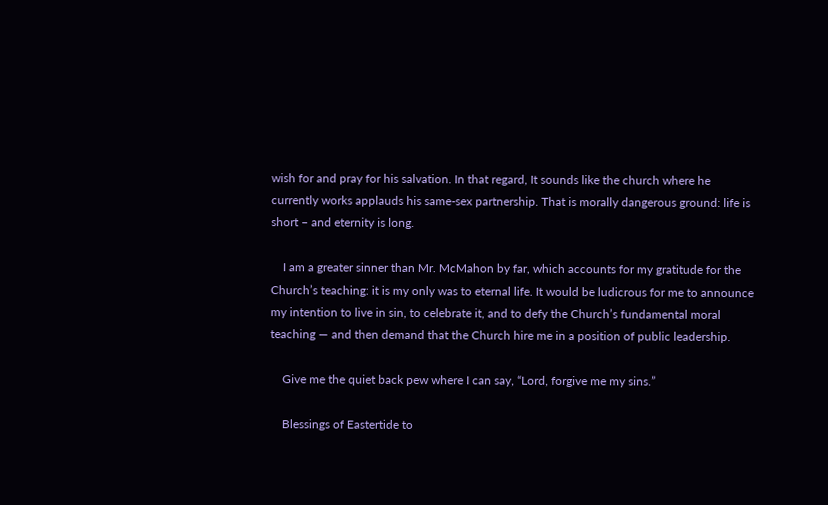wish for and pray for his salvation. In that regard, It sounds like the church where he currently works applauds his same-sex partnership. That is morally dangerous ground: life is short – and eternity is long.

    I am a greater sinner than Mr. McMahon by far, which accounts for my gratitude for the Church’s teaching: it is my only was to eternal life. It would be ludicrous for me to announce my intention to live in sin, to celebrate it, and to defy the Church’s fundamental moral teaching — and then demand that the Church hire me in a position of public leadership.

    Give me the quiet back pew where I can say, “Lord, forgive me my sins.”

    Blessings of Eastertide to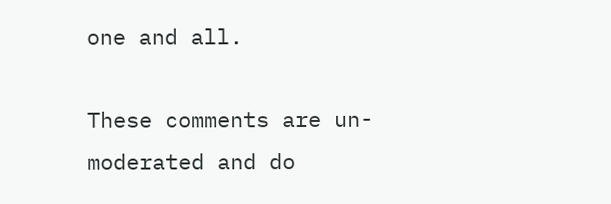one and all.

These comments are un-moderated and do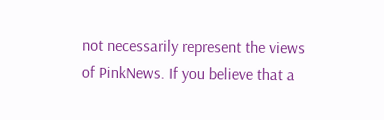not necessarily represent the views of PinkNews. If you believe that a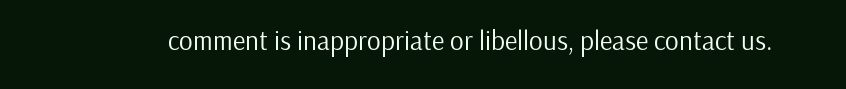comment is inappropriate or libellous, please contact us.